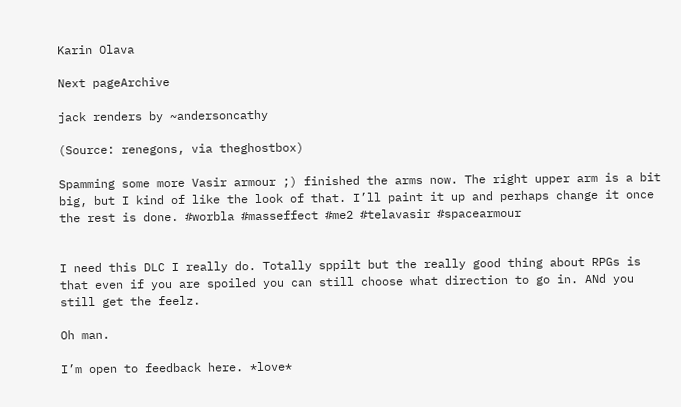Karin Olava

Next pageArchive

jack renders by ~andersoncathy

(Source: renegons, via theghostbox)

Spamming some more Vasir armour ;) finished the arms now. The right upper arm is a bit big, but I kind of like the look of that. I’ll paint it up and perhaps change it once the rest is done. #worbla #masseffect #me2 #telavasir #spacearmour


I need this DLC I really do. Totally sppilt but the really good thing about RPGs is that even if you are spoiled you can still choose what direction to go in. ANd you still get the feelz.

Oh man.

I’m open to feedback here. *love*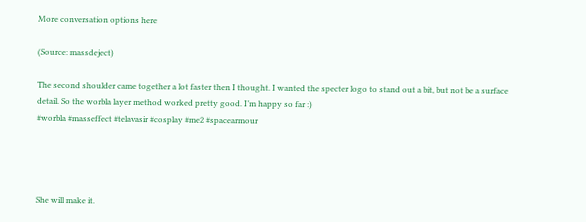More conversation options here

(Source: massdeject)

The second shoulder came together a lot faster then I thought. I wanted the specter logo to stand out a bit, but not be a surface detail. So the worbla layer method worked pretty good. I’m happy so far :)
#worbla #masseffect #telavasir #cosplay #me2 #spacearmour




She will make it.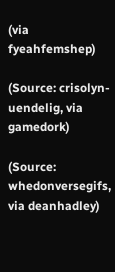(via fyeahfemshep)

(Source: crisolyn-uendelig, via gamedork)

(Source: whedonversegifs, via deanhadley)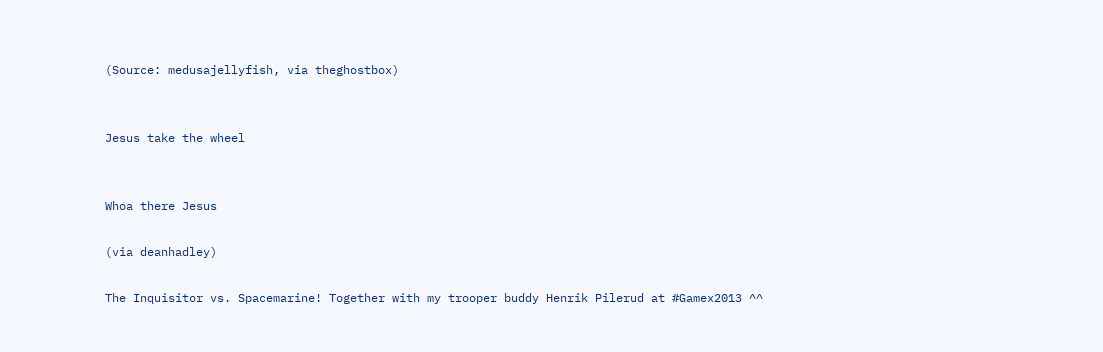(Source: medusajellyfish, via theghostbox)


Jesus take the wheel


Whoa there Jesus

(via deanhadley)

The Inquisitor vs. Spacemarine! Together with my trooper buddy Henrik Pilerud at #Gamex2013 ^^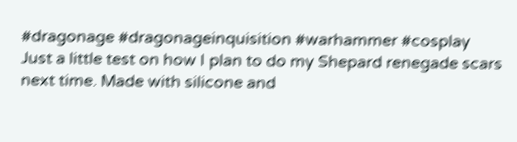#dragonage #dragonageinquisition #warhammer #cosplay
Just a little test on how I plan to do my Shepard renegade scars next time. Made with silicone and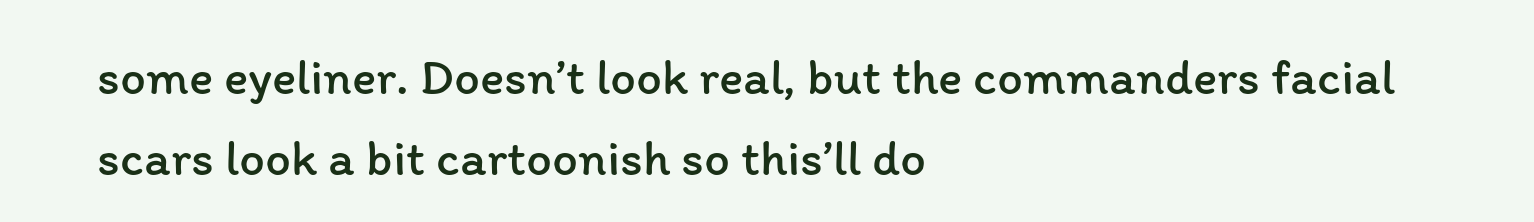some eyeliner. Doesn’t look real, but the commanders facial scars look a bit cartoonish so this’ll do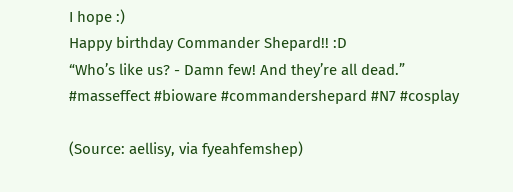I hope :)
Happy birthday Commander Shepard!! :D
“Who’s like us? - Damn few! And they’re all dead.”
#masseffect #bioware #commandershepard #N7 #cosplay

(Source: aellisy, via fyeahfemshep)